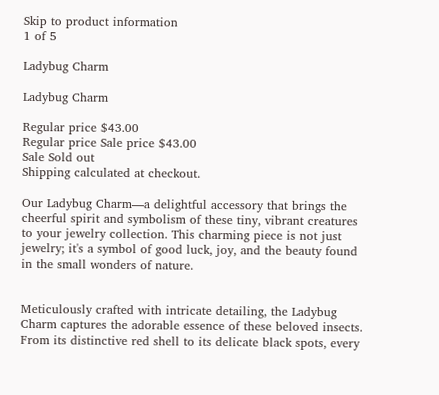Skip to product information
1 of 5

Ladybug Charm

Ladybug Charm

Regular price $43.00
Regular price Sale price $43.00
Sale Sold out
Shipping calculated at checkout.

Our Ladybug Charm—a delightful accessory that brings the cheerful spirit and symbolism of these tiny, vibrant creatures to your jewelry collection. This charming piece is not just jewelry; it's a symbol of good luck, joy, and the beauty found in the small wonders of nature.


Meticulously crafted with intricate detailing, the Ladybug Charm captures the adorable essence of these beloved insects. From its distinctive red shell to its delicate black spots, every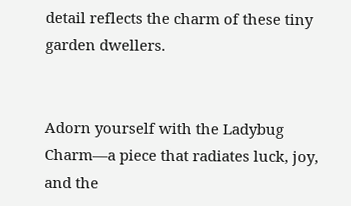detail reflects the charm of these tiny garden dwellers.


Adorn yourself with the Ladybug Charm—a piece that radiates luck, joy, and the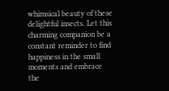whimsical beauty of these delightful insects. Let this charming companion be a constant reminder to find happiness in the small moments and embrace the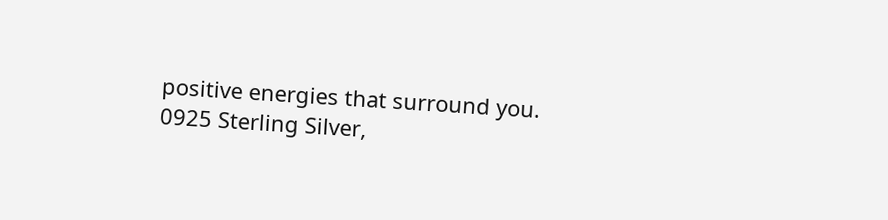positive energies that surround you. 0925 Sterling Silver,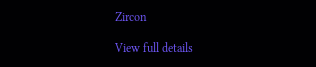Zircon

View full details